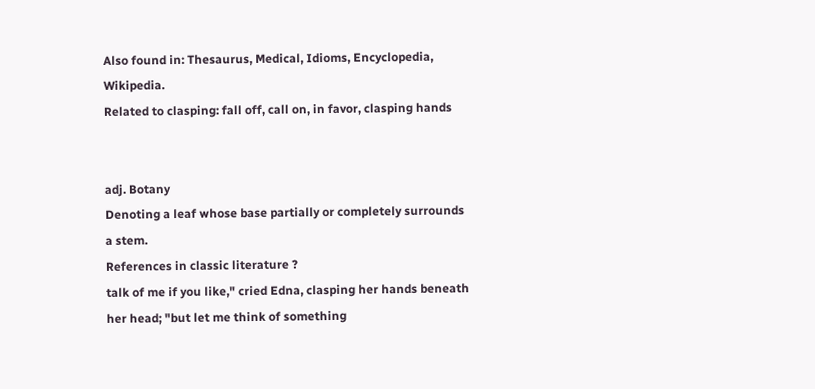Also found in: Thesaurus, Medical, Idioms, Encyclopedia, Wikipedia.
Related to clasping: fall off, call on, in favor, clasping hands


adj. Botany
Denoting a leaf whose base partially or completely surrounds a stem.
References in classic literature ?
talk of me if you like," cried Edna, clasping her hands beneath her head; "but let me think of something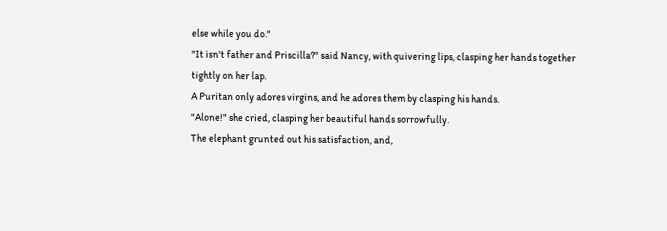else while you do."
"It isn't father and Priscilla?" said Nancy, with quivering lips, clasping her hands together tightly on her lap.
A Puritan only adores virgins, and he adores them by clasping his hands.
"Alone!" she cried, clasping her beautiful hands sorrowfully.
The elephant grunted out his satisfaction, and,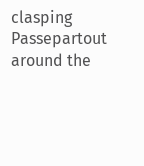clasping Passepartout around the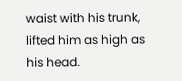waist with his trunk, lifted him as high as his head.